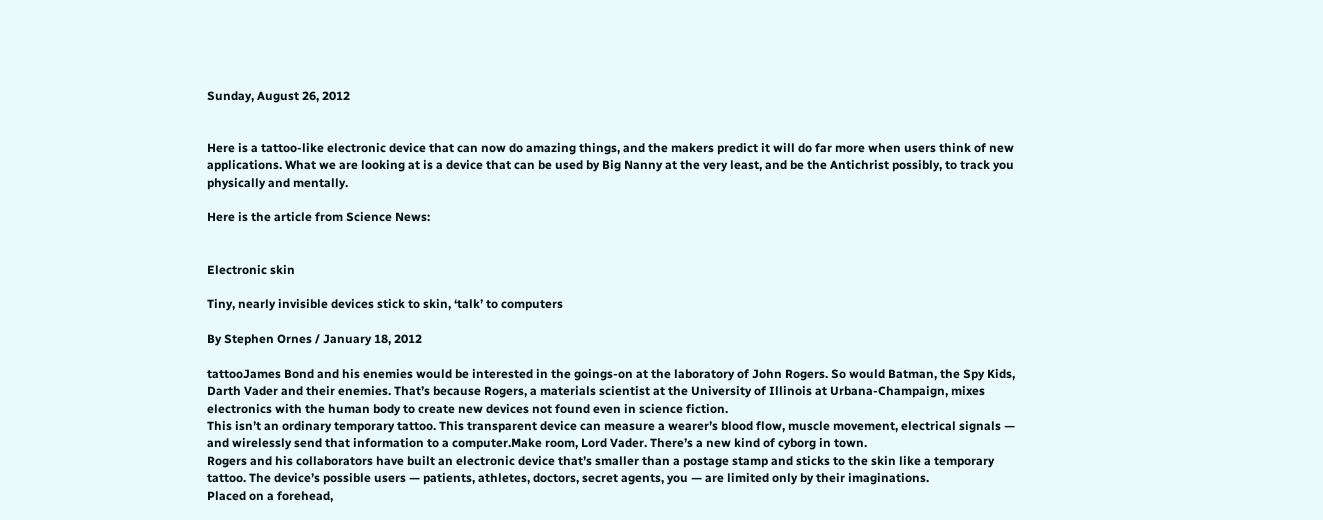Sunday, August 26, 2012


Here is a tattoo-like electronic device that can now do amazing things, and the makers predict it will do far more when users think of new applications. What we are looking at is a device that can be used by Big Nanny at the very least, and be the Antichrist possibly, to track you physically and mentally.

Here is the article from Science News:


Electronic skin

Tiny, nearly invisible devices stick to skin, ‘talk’ to computers

By Stephen Ornes / January 18, 2012

tattooJames Bond and his enemies would be interested in the goings-on at the laboratory of John Rogers. So would Batman, the Spy Kids, Darth Vader and their enemies. That’s because Rogers, a materials scientist at the University of Illinois at Urbana-Champaign, mixes electronics with the human body to create new devices not found even in science fiction.
This isn’t an ordinary temporary tattoo. This transparent device can measure a wearer’s blood flow, muscle movement, electrical signals — and wirelessly send that information to a computer.Make room, Lord Vader. There’s a new kind of cyborg in town.
Rogers and his collaborators have built an electronic device that’s smaller than a postage stamp and sticks to the skin like a temporary tattoo. The device’s possible users — patients, athletes, doctors, secret agents, you — are limited only by their imaginations.
Placed on a forehead,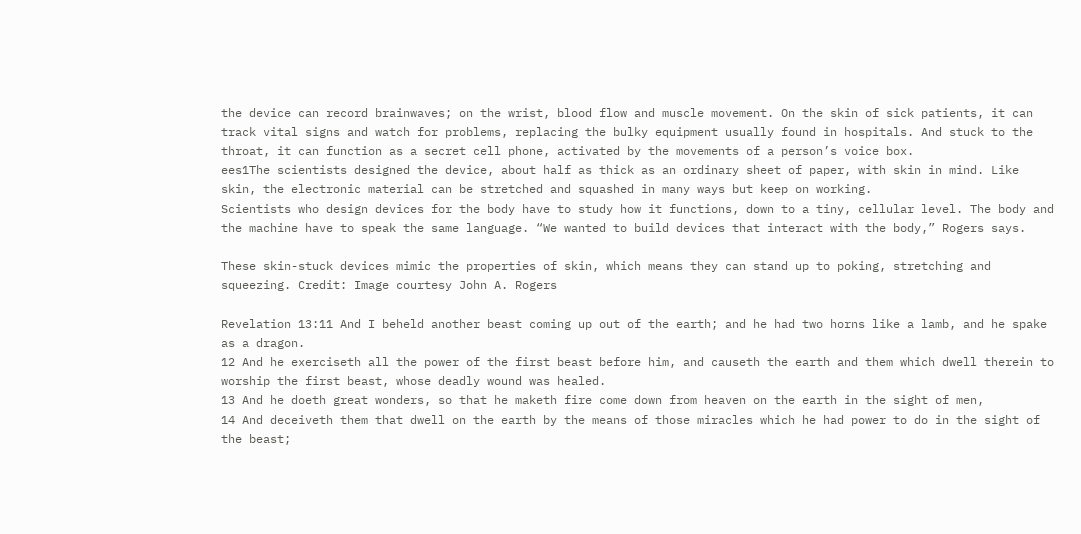the device can record brainwaves; on the wrist, blood flow and muscle movement. On the skin of sick patients, it can track vital signs and watch for problems, replacing the bulky equipment usually found in hospitals. And stuck to the throat, it can function as a secret cell phone, activated by the movements of a person’s voice box.
ees1The scientists designed the device, about half as thick as an ordinary sheet of paper, with skin in mind. Like skin, the electronic material can be stretched and squashed in many ways but keep on working.
Scientists who design devices for the body have to study how it functions, down to a tiny, cellular level. The body and the machine have to speak the same language. “We wanted to build devices that interact with the body,” Rogers says.

These skin-stuck devices mimic the properties of skin, which means they can stand up to poking, stretching and squeezing. Credit: Image courtesy John A. Rogers

Revelation 13:11 And I beheld another beast coming up out of the earth; and he had two horns like a lamb, and he spake as a dragon.
12 And he exerciseth all the power of the first beast before him, and causeth the earth and them which dwell therein to worship the first beast, whose deadly wound was healed.
13 And he doeth great wonders, so that he maketh fire come down from heaven on the earth in the sight of men,
14 And deceiveth them that dwell on the earth by the means of those miracles which he had power to do in the sight of the beast;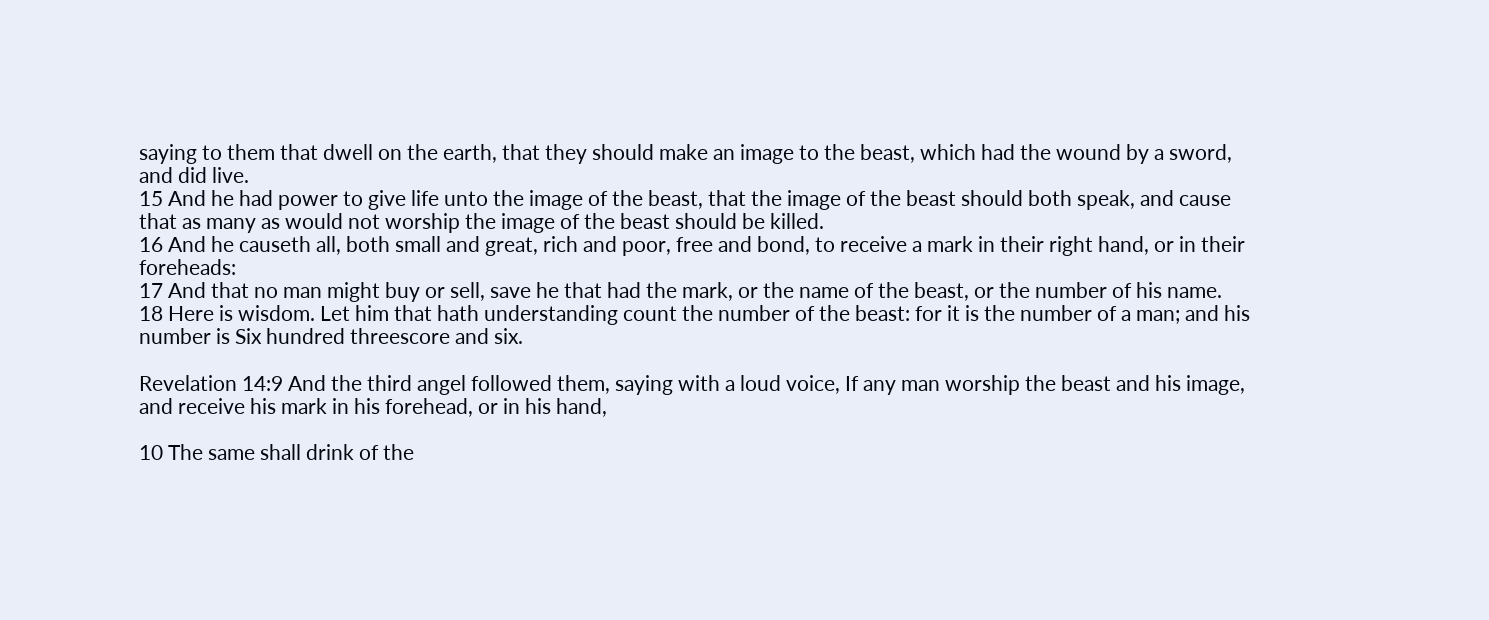saying to them that dwell on the earth, that they should make an image to the beast, which had the wound by a sword, and did live.
15 And he had power to give life unto the image of the beast, that the image of the beast should both speak, and cause that as many as would not worship the image of the beast should be killed.
16 And he causeth all, both small and great, rich and poor, free and bond, to receive a mark in their right hand, or in their foreheads:
17 And that no man might buy or sell, save he that had the mark, or the name of the beast, or the number of his name.
18 Here is wisdom. Let him that hath understanding count the number of the beast: for it is the number of a man; and his number is Six hundred threescore and six.

Revelation 14:9 And the third angel followed them, saying with a loud voice, If any man worship the beast and his image, and receive his mark in his forehead, or in his hand,

10 The same shall drink of the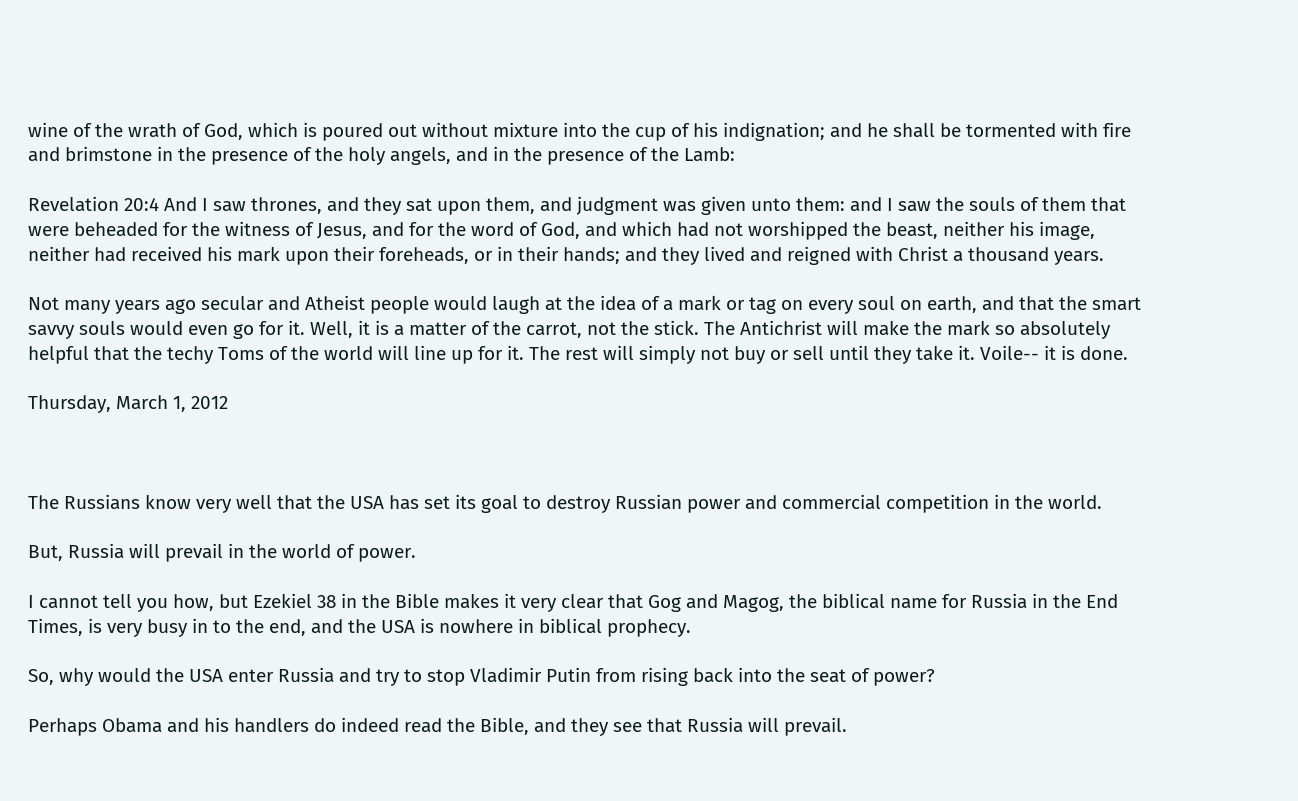wine of the wrath of God, which is poured out without mixture into the cup of his indignation; and he shall be tormented with fire and brimstone in the presence of the holy angels, and in the presence of the Lamb:

Revelation 20:4 And I saw thrones, and they sat upon them, and judgment was given unto them: and I saw the souls of them that were beheaded for the witness of Jesus, and for the word of God, and which had not worshipped the beast, neither his image, neither had received his mark upon their foreheads, or in their hands; and they lived and reigned with Christ a thousand years.

Not many years ago secular and Atheist people would laugh at the idea of a mark or tag on every soul on earth, and that the smart savvy souls would even go for it. Well, it is a matter of the carrot, not the stick. The Antichrist will make the mark so absolutely helpful that the techy Toms of the world will line up for it. The rest will simply not buy or sell until they take it. Voile-- it is done.

Thursday, March 1, 2012



The Russians know very well that the USA has set its goal to destroy Russian power and commercial competition in the world.

But, Russia will prevail in the world of power.

I cannot tell you how, but Ezekiel 38 in the Bible makes it very clear that Gog and Magog, the biblical name for Russia in the End Times, is very busy in to the end, and the USA is nowhere in biblical prophecy.

So, why would the USA enter Russia and try to stop Vladimir Putin from rising back into the seat of power?

Perhaps Obama and his handlers do indeed read the Bible, and they see that Russia will prevail.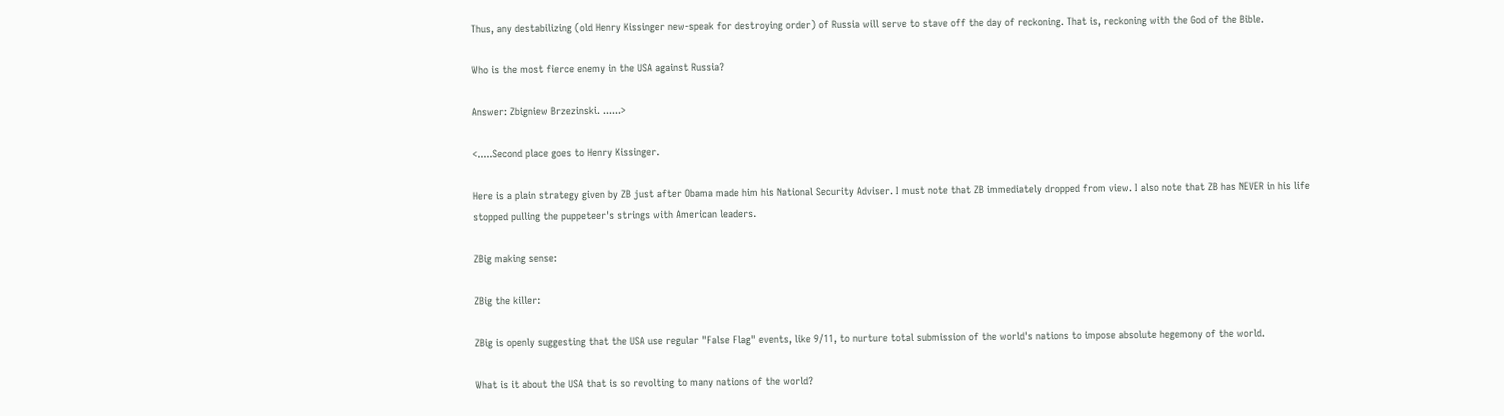Thus, any destabilizing (old Henry Kissinger new-speak for destroying order) of Russia will serve to stave off the day of reckoning. That is, reckoning with the God of the Bible.

Who is the most fierce enemy in the USA against Russia?

Answer: Zbigniew Brzezinski. ......>

<.....Second place goes to Henry Kissinger.

Here is a plain strategy given by ZB just after Obama made him his National Security Adviser. I must note that ZB immediately dropped from view. I also note that ZB has NEVER in his life stopped pulling the puppeteer's strings with American leaders.

ZBig making sense:

ZBig the killer:

ZBig is openly suggesting that the USA use regular "False Flag" events, like 9/11, to nurture total submission of the world's nations to impose absolute hegemony of the world.

What is it about the USA that is so revolting to many nations of the world?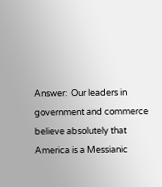Answer:  Our leaders in government and commerce believe absolutely that America is a Messianic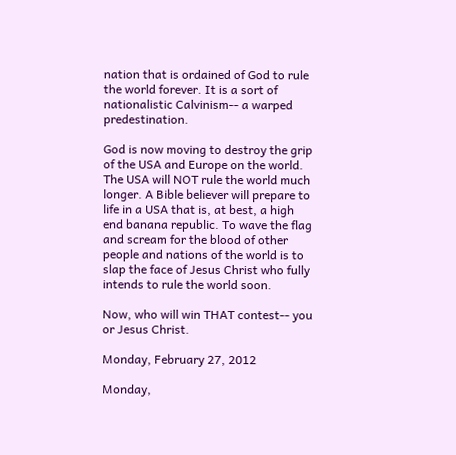nation that is ordained of God to rule the world forever. It is a sort of nationalistic Calvinism-- a warped predestination.

God is now moving to destroy the grip of the USA and Europe on the world. The USA will NOT rule the world much longer. A Bible believer will prepare to life in a USA that is, at best, a high end banana republic. To wave the flag and scream for the blood of other people and nations of the world is to slap the face of Jesus Christ who fully intends to rule the world soon.

Now, who will win THAT contest-- you or Jesus Christ.

Monday, February 27, 2012

Monday,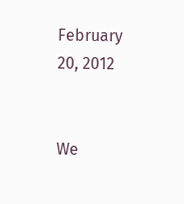February 20, 2012


We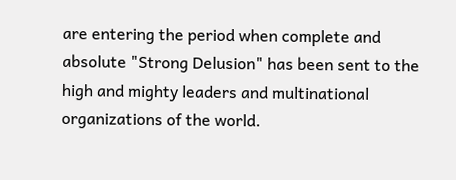are entering the period when complete and absolute "Strong Delusion" has been sent to the high and mighty leaders and multinational organizations of the world.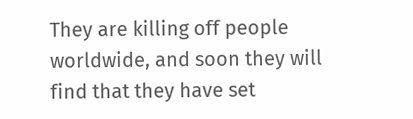They are killing off people worldwide, and soon they will find that they have set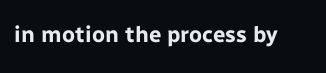in motion the process by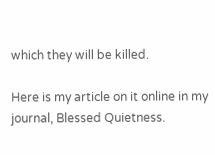which they will be killed.

Here is my article on it online in my journal, Blessed Quietness.